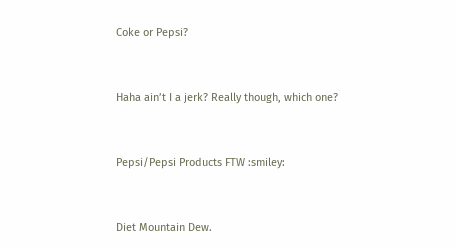Coke or Pepsi?


Haha ain’t I a jerk? Really though, which one?


Pepsi/Pepsi Products FTW :smiley:


Diet Mountain Dew.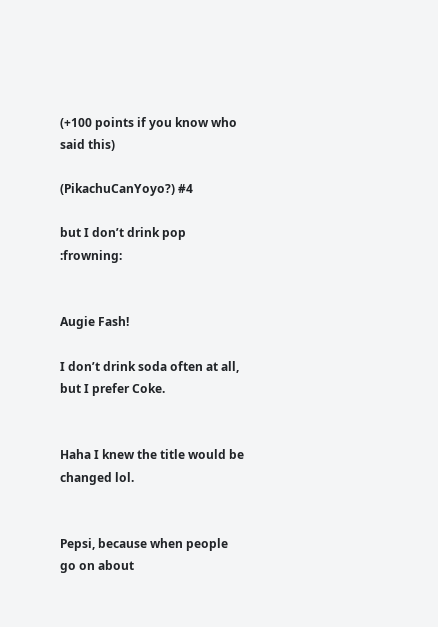(+100 points if you know who said this)

(PikachuCanYoyo?) #4

but I don’t drink pop :frowning:


Augie Fash!

I don’t drink soda often at all, but I prefer Coke.


Haha I knew the title would be changed lol.


Pepsi, because when people go on about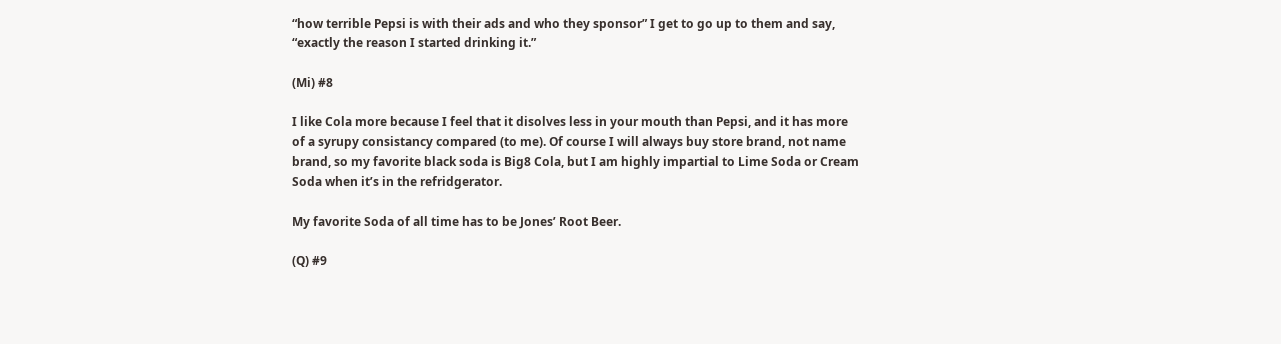“how terrible Pepsi is with their ads and who they sponsor” I get to go up to them and say, “exactly the reason I started drinking it.”

(Mi) #8

I like Cola more because I feel that it disolves less in your mouth than Pepsi, and it has more of a syrupy consistancy compared (to me). Of course I will always buy store brand, not name brand, so my favorite black soda is Big8 Cola, but I am highly impartial to Lime Soda or Cream Soda when it’s in the refridgerator.

My favorite Soda of all time has to be Jones’ Root Beer.

(Q) #9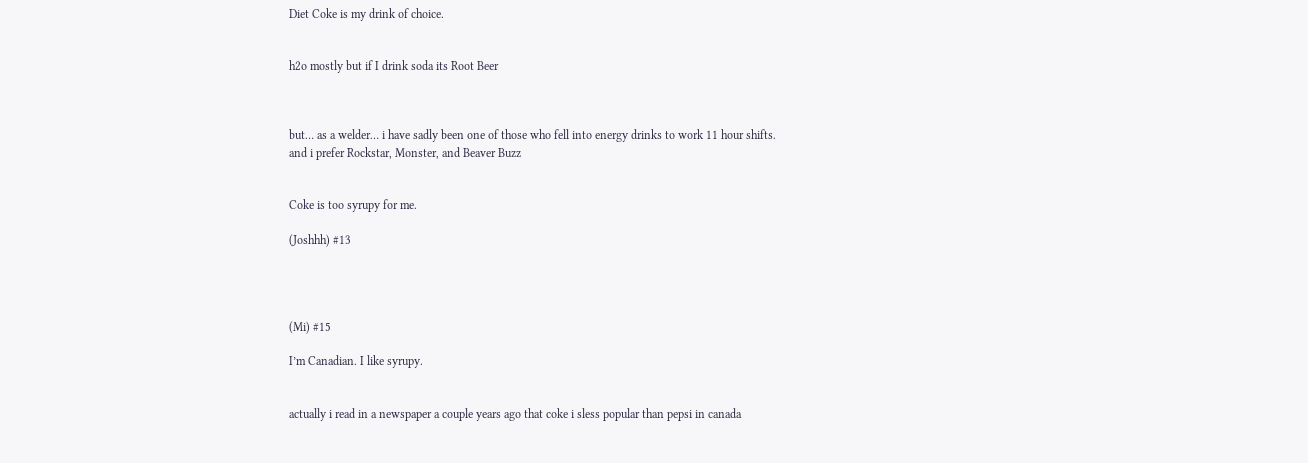Diet Coke is my drink of choice.


h2o mostly but if I drink soda its Root Beer



but… as a welder… i have sadly been one of those who fell into energy drinks to work 11 hour shifts.
and i prefer Rockstar, Monster, and Beaver Buzz


Coke is too syrupy for me.

(Joshhh) #13




(Mi) #15

I’m Canadian. I like syrupy.


actually i read in a newspaper a couple years ago that coke i sless popular than pepsi in canada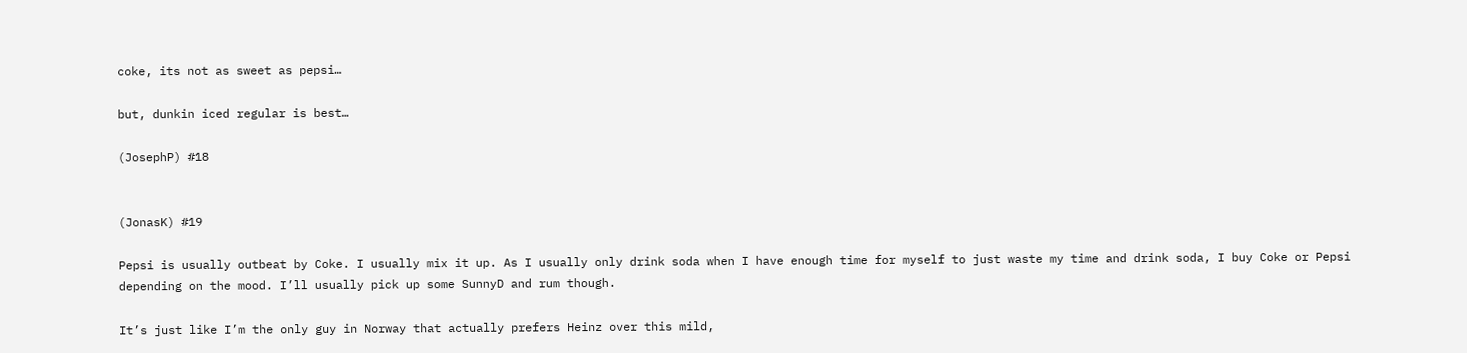coke, its not as sweet as pepsi…

but, dunkin iced regular is best…

(JosephP) #18


(JonasK) #19

Pepsi is usually outbeat by Coke. I usually mix it up. As I usually only drink soda when I have enough time for myself to just waste my time and drink soda, I buy Coke or Pepsi depending on the mood. I’ll usually pick up some SunnyD and rum though.

It’s just like I’m the only guy in Norway that actually prefers Heinz over this mild,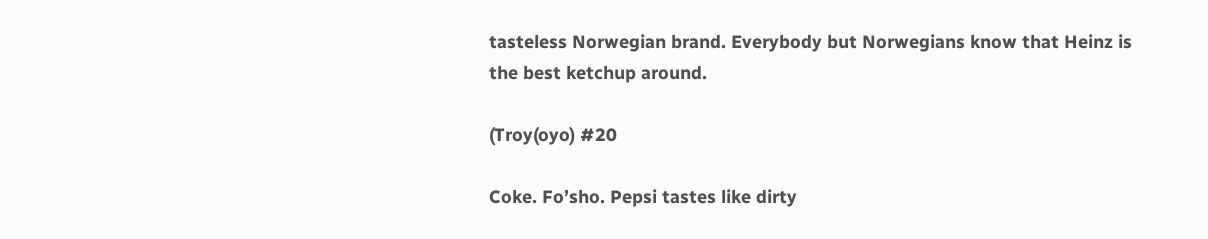tasteless Norwegian brand. Everybody but Norwegians know that Heinz is the best ketchup around.

(Troy(oyo) #20

Coke. Fo’sho. Pepsi tastes like dirty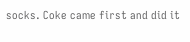socks. Coke came first and did it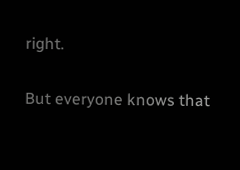right.

But everyone knows that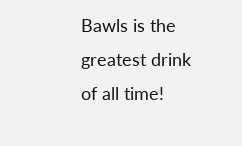Bawls is the greatest drink of all time!